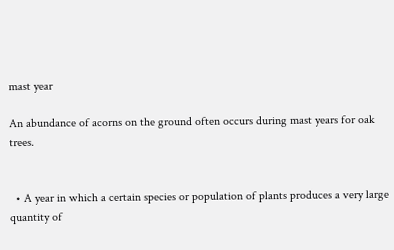mast year

An abundance of acorns on the ground often occurs during mast years for oak trees.


  • A year in which a certain species or population of plants produces a very large quantity of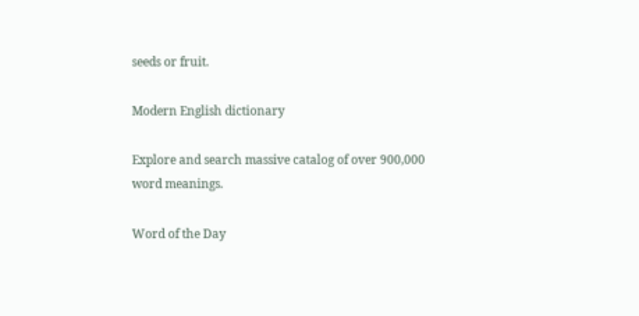seeds or fruit.

Modern English dictionary

Explore and search massive catalog of over 900,000 word meanings.

Word of the Day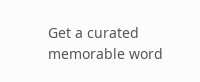Get a curated memorable word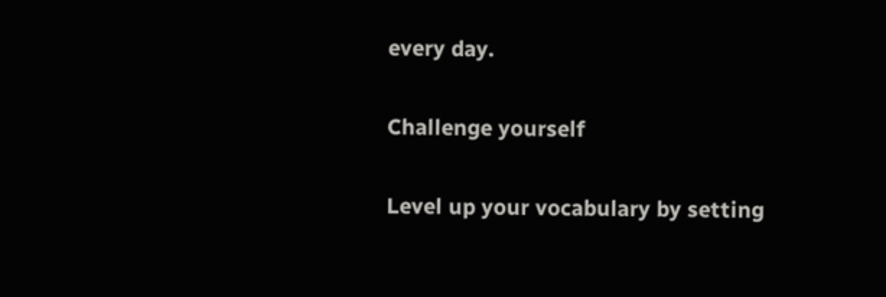every day.

Challenge yourself

Level up your vocabulary by setting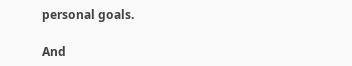personal goals.

And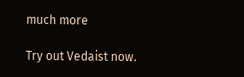much more

Try out Vedaist now.